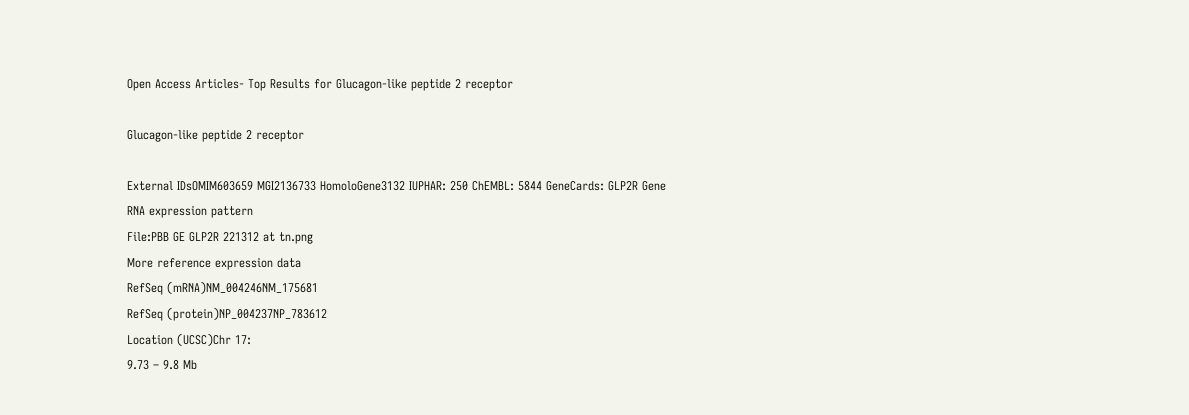Open Access Articles- Top Results for Glucagon-like peptide 2 receptor

Glucagon-like peptide 2 receptor

External IDsOMIM603659 MGI2136733 HomoloGene3132 IUPHAR: 250 ChEMBL: 5844 GeneCards: GLP2R Gene
RNA expression pattern
File:PBB GE GLP2R 221312 at tn.png
More reference expression data
RefSeq (mRNA)NM_004246NM_175681
RefSeq (protein)NP_004237NP_783612
Location (UCSC)Chr 17:
9.73 – 9.8 Mb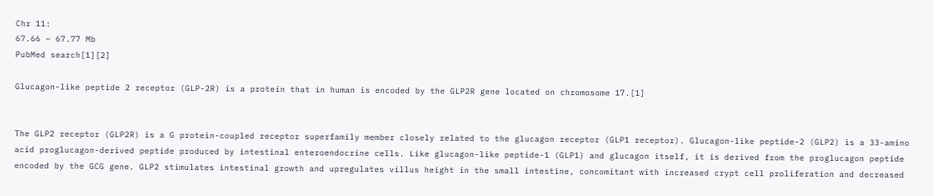Chr 11:
67.66 – 67.77 Mb
PubMed search[1][2]

Glucagon-like peptide 2 receptor (GLP-2R) is a protein that in human is encoded by the GLP2R gene located on chromosome 17.[1]


The GLP2 receptor (GLP2R) is a G protein-coupled receptor superfamily member closely related to the glucagon receptor (GLP1 receptor). Glucagon-like peptide-2 (GLP2) is a 33-amino acid proglucagon-derived peptide produced by intestinal enteroendocrine cells. Like glucagon-like peptide-1 (GLP1) and glucagon itself, it is derived from the proglucagon peptide encoded by the GCG gene. GLP2 stimulates intestinal growth and upregulates villus height in the small intestine, concomitant with increased crypt cell proliferation and decreased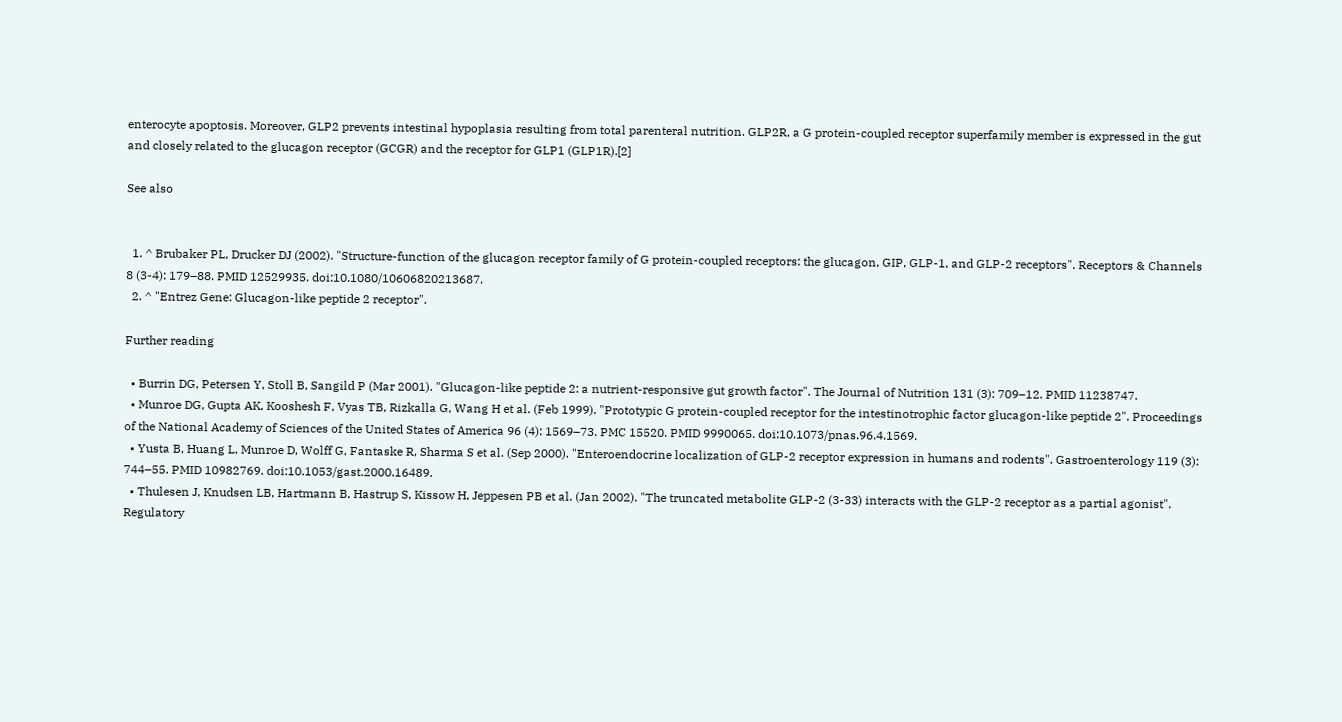enterocyte apoptosis. Moreover, GLP2 prevents intestinal hypoplasia resulting from total parenteral nutrition. GLP2R, a G protein-coupled receptor superfamily member is expressed in the gut and closely related to the glucagon receptor (GCGR) and the receptor for GLP1 (GLP1R).[2]

See also


  1. ^ Brubaker PL, Drucker DJ (2002). "Structure-function of the glucagon receptor family of G protein-coupled receptors: the glucagon, GIP, GLP-1, and GLP-2 receptors". Receptors & Channels 8 (3-4): 179–88. PMID 12529935. doi:10.1080/10606820213687.
  2. ^ "Entrez Gene: Glucagon-like peptide 2 receptor".

Further reading

  • Burrin DG, Petersen Y, Stoll B, Sangild P (Mar 2001). "Glucagon-like peptide 2: a nutrient-responsive gut growth factor". The Journal of Nutrition 131 (3): 709–12. PMID 11238747.
  • Munroe DG, Gupta AK, Kooshesh F, Vyas TB, Rizkalla G, Wang H et al. (Feb 1999). "Prototypic G protein-coupled receptor for the intestinotrophic factor glucagon-like peptide 2". Proceedings of the National Academy of Sciences of the United States of America 96 (4): 1569–73. PMC 15520. PMID 9990065. doi:10.1073/pnas.96.4.1569.
  • Yusta B, Huang L, Munroe D, Wolff G, Fantaske R, Sharma S et al. (Sep 2000). "Enteroendocrine localization of GLP-2 receptor expression in humans and rodents". Gastroenterology 119 (3): 744–55. PMID 10982769. doi:10.1053/gast.2000.16489.
  • Thulesen J, Knudsen LB, Hartmann B, Hastrup S, Kissow H, Jeppesen PB et al. (Jan 2002). "The truncated metabolite GLP-2 (3-33) interacts with the GLP-2 receptor as a partial agonist". Regulatory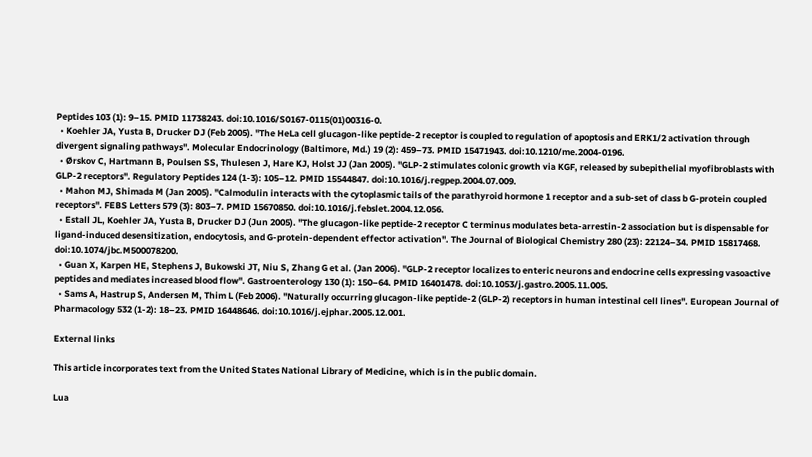Peptides 103 (1): 9–15. PMID 11738243. doi:10.1016/S0167-0115(01)00316-0.
  • Koehler JA, Yusta B, Drucker DJ (Feb 2005). "The HeLa cell glucagon-like peptide-2 receptor is coupled to regulation of apoptosis and ERK1/2 activation through divergent signaling pathways". Molecular Endocrinology (Baltimore, Md.) 19 (2): 459–73. PMID 15471943. doi:10.1210/me.2004-0196.
  • Ørskov C, Hartmann B, Poulsen SS, Thulesen J, Hare KJ, Holst JJ (Jan 2005). "GLP-2 stimulates colonic growth via KGF, released by subepithelial myofibroblasts with GLP-2 receptors". Regulatory Peptides 124 (1-3): 105–12. PMID 15544847. doi:10.1016/j.regpep.2004.07.009.
  • Mahon MJ, Shimada M (Jan 2005). "Calmodulin interacts with the cytoplasmic tails of the parathyroid hormone 1 receptor and a sub-set of class b G-protein coupled receptors". FEBS Letters 579 (3): 803–7. PMID 15670850. doi:10.1016/j.febslet.2004.12.056.
  • Estall JL, Koehler JA, Yusta B, Drucker DJ (Jun 2005). "The glucagon-like peptide-2 receptor C terminus modulates beta-arrestin-2 association but is dispensable for ligand-induced desensitization, endocytosis, and G-protein-dependent effector activation". The Journal of Biological Chemistry 280 (23): 22124–34. PMID 15817468. doi:10.1074/jbc.M500078200.
  • Guan X, Karpen HE, Stephens J, Bukowski JT, Niu S, Zhang G et al. (Jan 2006). "GLP-2 receptor localizes to enteric neurons and endocrine cells expressing vasoactive peptides and mediates increased blood flow". Gastroenterology 130 (1): 150–64. PMID 16401478. doi:10.1053/j.gastro.2005.11.005.
  • Sams A, Hastrup S, Andersen M, Thim L (Feb 2006). "Naturally occurring glucagon-like peptide-2 (GLP-2) receptors in human intestinal cell lines". European Journal of Pharmacology 532 (1-2): 18–23. PMID 16448646. doi:10.1016/j.ejphar.2005.12.001.

External links

This article incorporates text from the United States National Library of Medicine, which is in the public domain.

Lua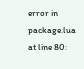error in package.lua at line 80: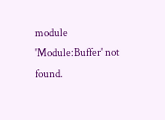module 'Module:Buffer' not found.